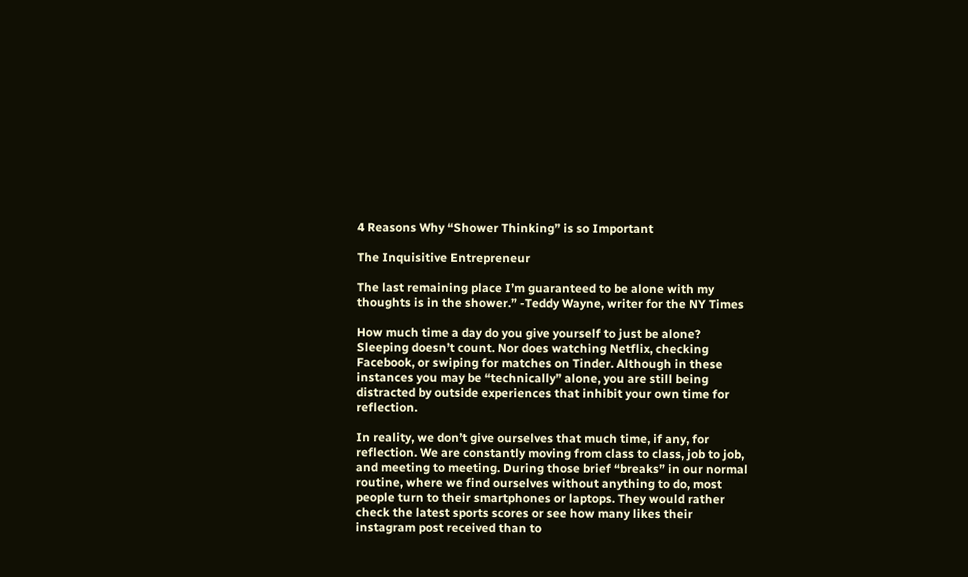4 Reasons Why “Shower Thinking” is so Important

The Inquisitive Entrepreneur

The last remaining place I’m guaranteed to be alone with my thoughts is in the shower.” -Teddy Wayne, writer for the NY Times

How much time a day do you give yourself to just be alone? Sleeping doesn’t count. Nor does watching Netflix, checking Facebook, or swiping for matches on Tinder. Although in these instances you may be “technically” alone, you are still being distracted by outside experiences that inhibit your own time for reflection.

In reality, we don’t give ourselves that much time, if any, for reflection. We are constantly moving from class to class, job to job, and meeting to meeting. During those brief “breaks” in our normal routine, where we find ourselves without anything to do, most people turn to their smartphones or laptops. They would rather check the latest sports scores or see how many likes their instagram post received than to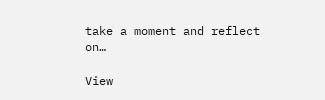take a moment and reflect on…

View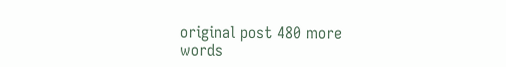original post 480 more words